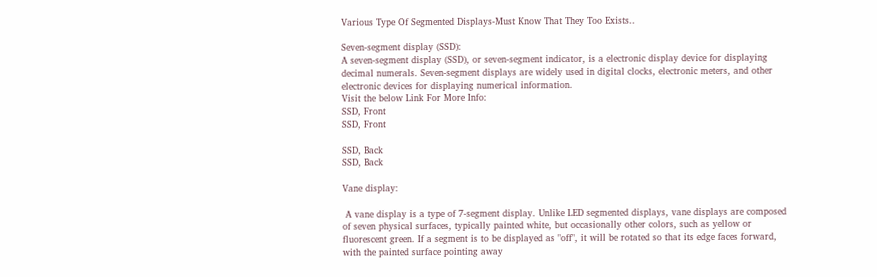Various Type Of Segmented Displays-Must Know That They Too Exists..

Seven-segment display (SSD):
A seven-segment display (SSD), or seven-segment indicator, is a electronic display device for displaying decimal numerals. Seven-segment displays are widely used in digital clocks, electronic meters, and other electronic devices for displaying numerical information.
Visit the below Link For More Info:
SSD, Front
SSD, Front

SSD, Back
SSD, Back

Vane display:

 A vane display is a type of 7-segment display. Unlike LED segmented displays, vane displays are composed of seven physical surfaces, typically painted white, but occasionally other colors, such as yellow or fluorescent green. If a segment is to be displayed as "off", it will be rotated so that its edge faces forward, with the painted surface pointing away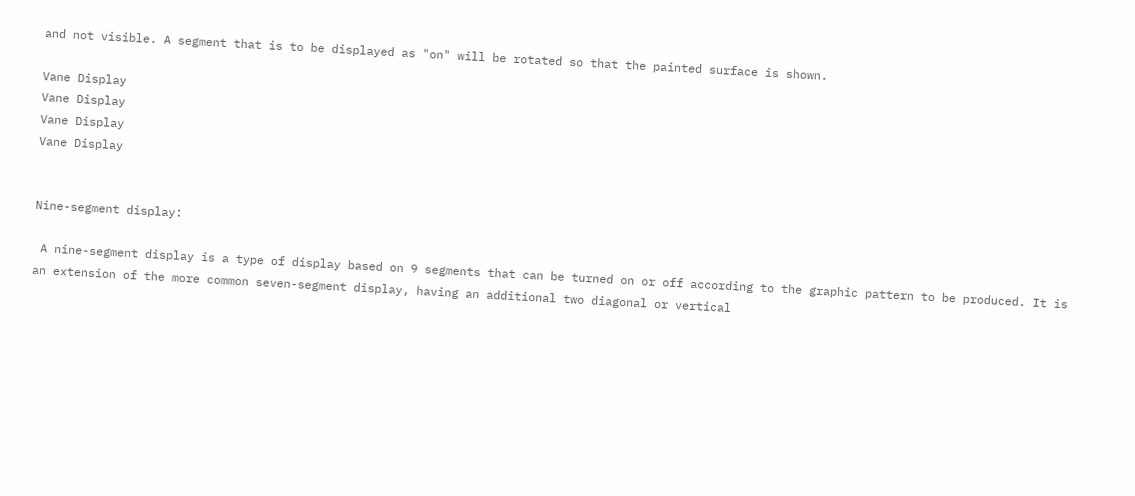and not visible. A segment that is to be displayed as "on" will be rotated so that the painted surface is shown.

Vane Display
Vane Display
Vane Display
Vane Display


Nine-segment display:

 A nine-segment display is a type of display based on 9 segments that can be turned on or off according to the graphic pattern to be produced. It is an extension of the more common seven-segment display, having an additional two diagonal or vertical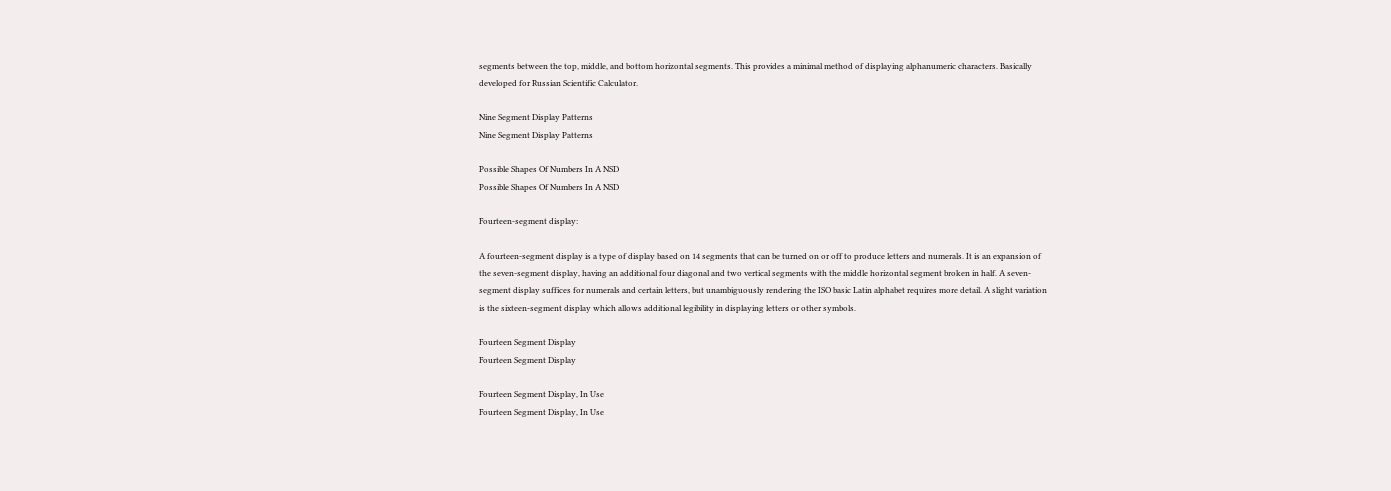segments between the top, middle, and bottom horizontal segments. This provides a minimal method of displaying alphanumeric characters. Basically developed for Russian Scientific Calculator.

Nine Segment Display Patterns
Nine Segment Display Patterns

Possible Shapes Of Numbers In A NSD
Possible Shapes Of Numbers In A NSD

Fourteen-segment display:

A fourteen-segment display is a type of display based on 14 segments that can be turned on or off to produce letters and numerals. It is an expansion of the seven-segment display, having an additional four diagonal and two vertical segments with the middle horizontal segment broken in half. A seven-segment display suffices for numerals and certain letters, but unambiguously rendering the ISO basic Latin alphabet requires more detail. A slight variation is the sixteen-segment display which allows additional legibility in displaying letters or other symbols.

Fourteen Segment Display
Fourteen Segment Display

Fourteen Segment Display, In Use
Fourteen Segment Display, In Use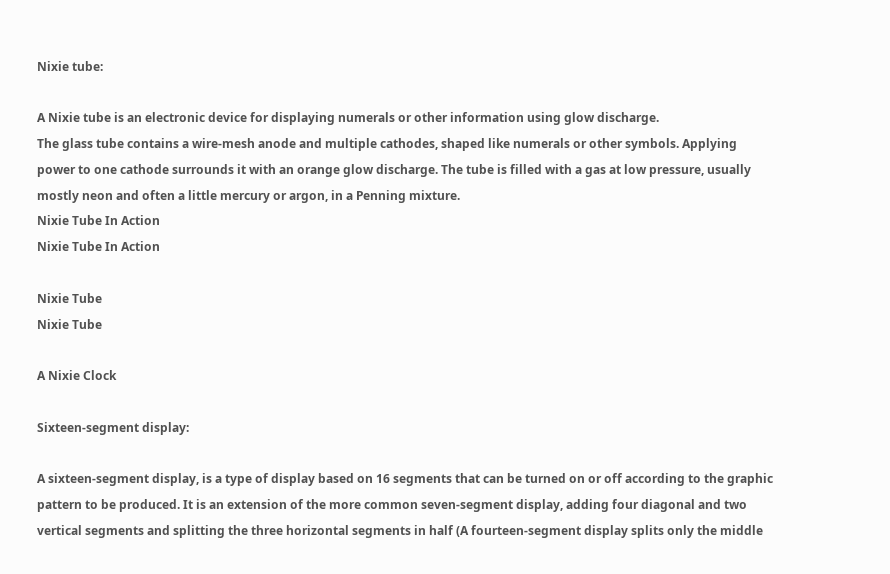Nixie tube:

A Nixie tube is an electronic device for displaying numerals or other information using glow discharge.
The glass tube contains a wire-mesh anode and multiple cathodes, shaped like numerals or other symbols. Applying power to one cathode surrounds it with an orange glow discharge. The tube is filled with a gas at low pressure, usually mostly neon and often a little mercury or argon, in a Penning mixture.
Nixie Tube In Action
Nixie Tube In Action

Nixie Tube
Nixie Tube

A Nixie Clock

Sixteen-segment display:

A sixteen-segment display, is a type of display based on 16 segments that can be turned on or off according to the graphic pattern to be produced. It is an extension of the more common seven-segment display, adding four diagonal and two vertical segments and splitting the three horizontal segments in half (A fourteen-segment display splits only the middle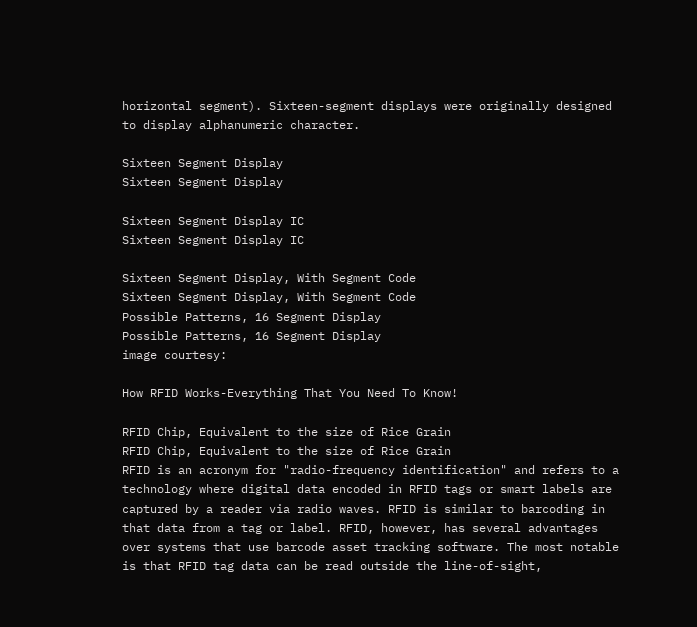horizontal segment). Sixteen-segment displays were originally designed to display alphanumeric character.

Sixteen Segment Display
Sixteen Segment Display

Sixteen Segment Display IC
Sixteen Segment Display IC

Sixteen Segment Display, With Segment Code
Sixteen Segment Display, With Segment Code
Possible Patterns, 16 Segment Display
Possible Patterns, 16 Segment Display
image courtesy:

How RFID Works-Everything That You Need To Know!

RFID Chip, Equivalent to the size of Rice Grain
RFID Chip, Equivalent to the size of Rice Grain
RFID is an acronym for "radio-frequency identification" and refers to a technology where digital data encoded in RFID tags or smart labels are captured by a reader via radio waves. RFID is similar to barcoding in that data from a tag or label. RFID, however, has several advantages over systems that use barcode asset tracking software. The most notable is that RFID tag data can be read outside the line-of-sight,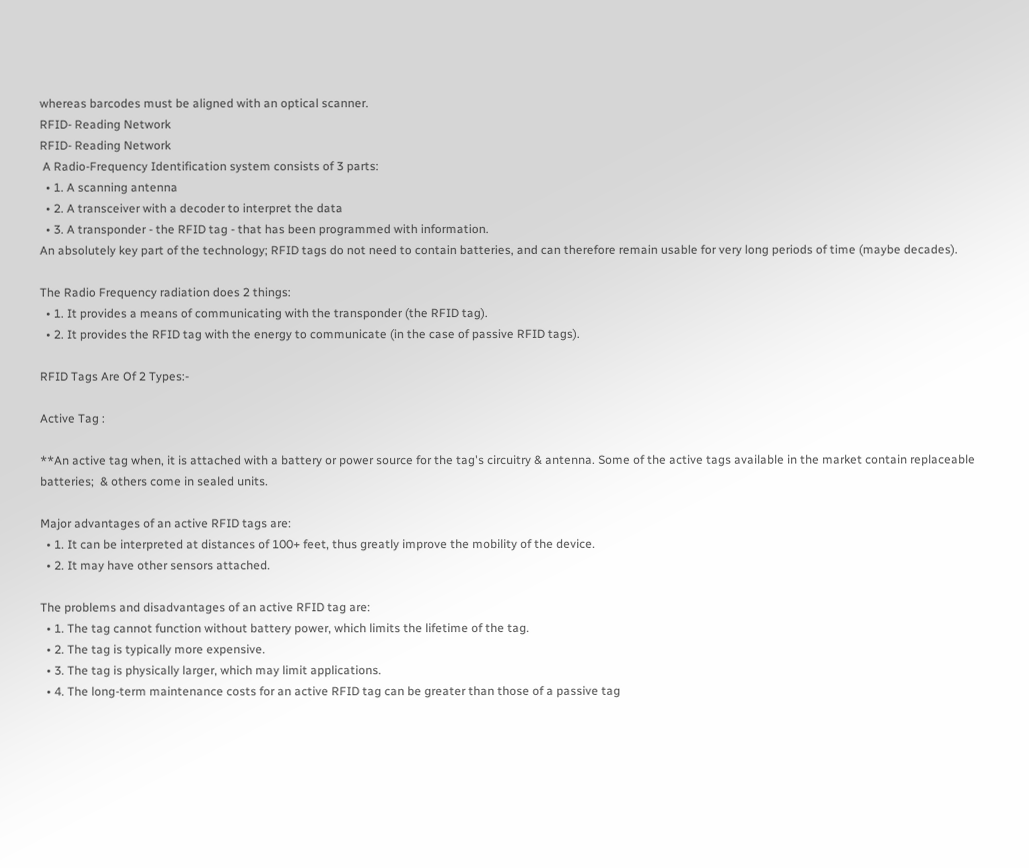whereas barcodes must be aligned with an optical scanner.
RFID- Reading Network
RFID- Reading Network
 A Radio-Frequency Identification system consists of 3 parts:
  • 1. A scanning antenna
  • 2. A transceiver with a decoder to interpret the data
  • 3. A transponder - the RFID tag - that has been programmed with information.
An absolutely key part of the technology; RFID tags do not need to contain batteries, and can therefore remain usable for very long periods of time (maybe decades).

The Radio Frequency radiation does 2 things:
  • 1. It provides a means of communicating with the transponder (the RFID tag).
  • 2. It provides the RFID tag with the energy to communicate (in the case of passive RFID tags).

RFID Tags Are Of 2 Types:-

Active Tag :

**An active tag when, it is attached with a battery or power source for the tag's circuitry & antenna. Some of the active tags available in the market contain replaceable batteries;  & others come in sealed units.

Major advantages of an active RFID tags are:
  • 1. It can be interpreted at distances of 100+ feet, thus greatly improve the mobility of the device.
  • 2. It may have other sensors attached.

The problems and disadvantages of an active RFID tag are:
  • 1. The tag cannot function without battery power, which limits the lifetime of the tag.
  • 2. The tag is typically more expensive.
  • 3. The tag is physically larger, which may limit applications.
  • 4. The long-term maintenance costs for an active RFID tag can be greater than those of a passive tag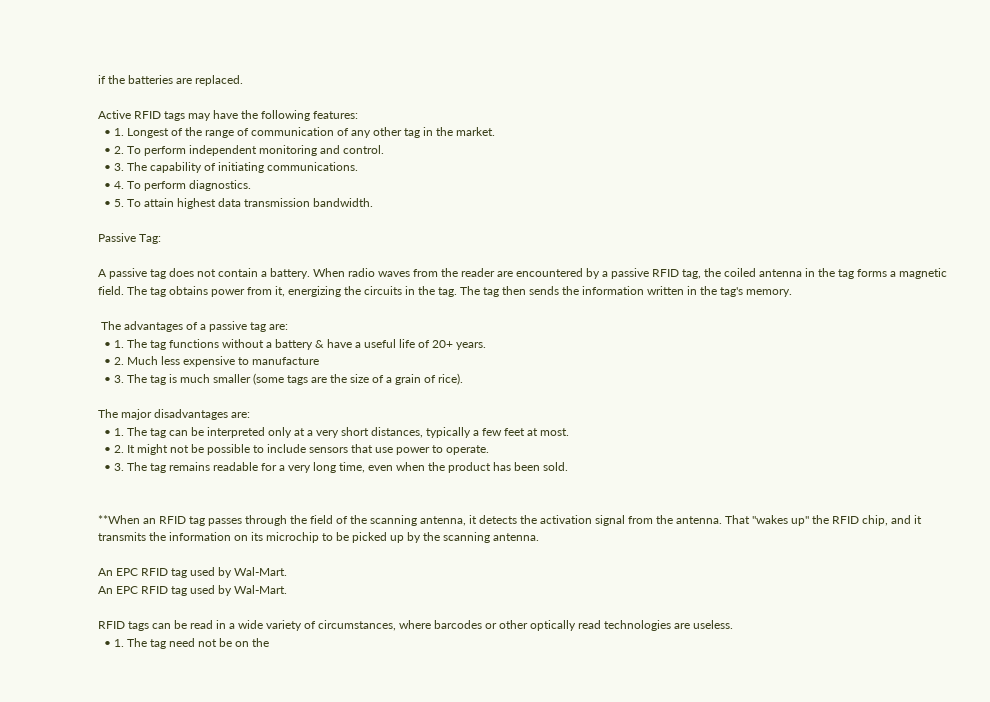if the batteries are replaced.

Active RFID tags may have the following features:
  • 1. Longest of the range of communication of any other tag in the market.
  • 2. To perform independent monitoring and control.
  • 3. The capability of initiating communications.
  • 4. To perform diagnostics.
  • 5. To attain highest data transmission bandwidth.

Passive Tag:

A passive tag does not contain a battery. When radio waves from the reader are encountered by a passive RFID tag, the coiled antenna in the tag forms a magnetic field. The tag obtains power from it, energizing the circuits in the tag. The tag then sends the information written in the tag's memory.

 The advantages of a passive tag are:
  • 1. The tag functions without a battery & have a useful life of 20+ years.
  • 2. Much less expensive to manufacture
  • 3. The tag is much smaller (some tags are the size of a grain of rice).

The major disadvantages are:
  • 1. The tag can be interpreted only at a very short distances, typically a few feet at most.
  • 2. It might not be possible to include sensors that use power to operate.
  • 3. The tag remains readable for a very long time, even when the product has been sold.


**When an RFID tag passes through the field of the scanning antenna, it detects the activation signal from the antenna. That "wakes up" the RFID chip, and it transmits the information on its microchip to be picked up by the scanning antenna.

An EPC RFID tag used by Wal-Mart.
An EPC RFID tag used by Wal-Mart.

RFID tags can be read in a wide variety of circumstances, where barcodes or other optically read technologies are useless.
  • 1. The tag need not be on the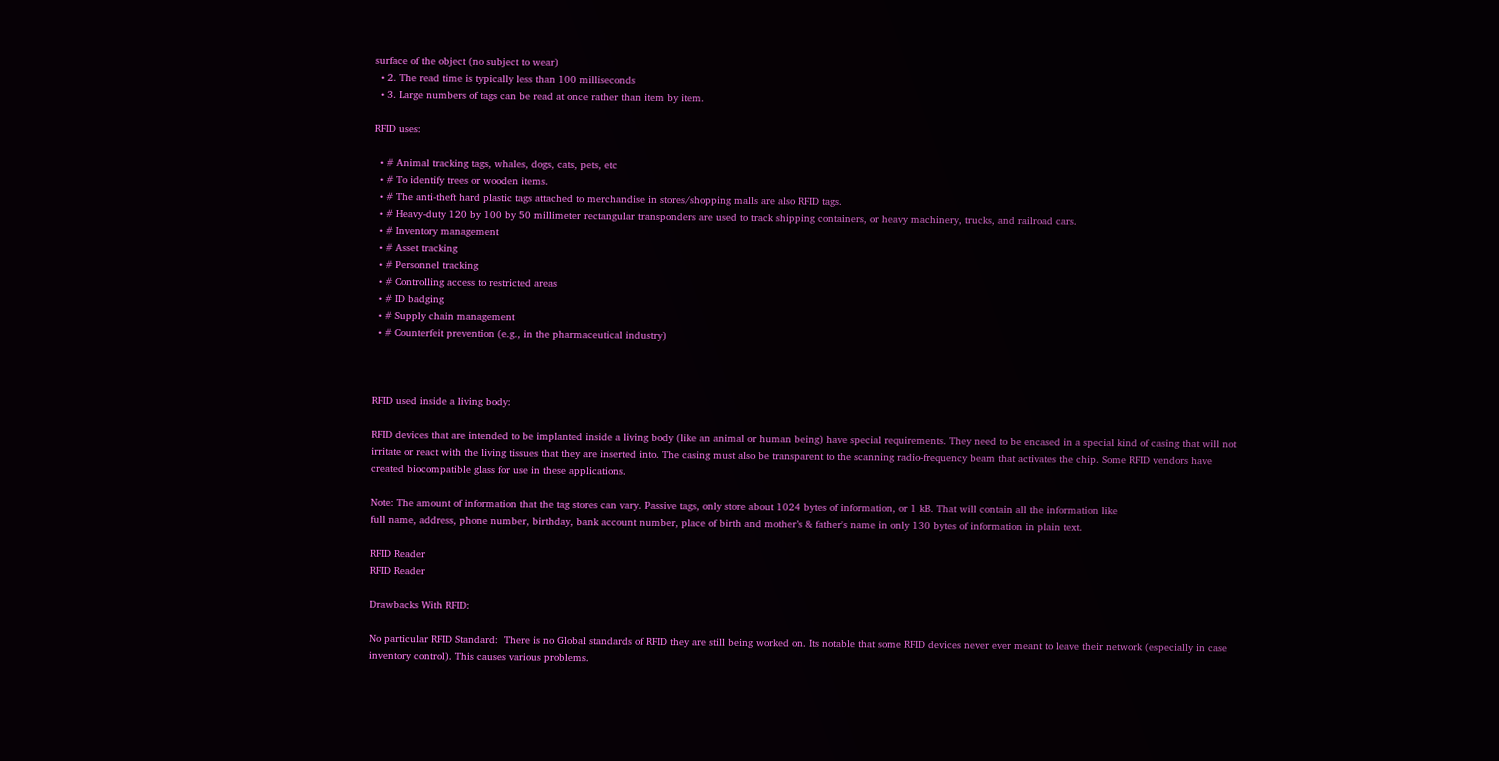surface of the object (no subject to wear)
  • 2. The read time is typically less than 100 milliseconds
  • 3. Large numbers of tags can be read at once rather than item by item.

RFID uses:

  • # Animal tracking tags, whales, dogs, cats, pets, etc
  • # To identify trees or wooden items.
  • # The anti-theft hard plastic tags attached to merchandise in stores/shopping malls are also RFID tags.
  • # Heavy-duty 120 by 100 by 50 millimeter rectangular transponders are used to track shipping containers, or heavy machinery, trucks, and railroad cars.
  • # Inventory management
  • # Asset tracking
  • # Personnel tracking
  • # Controlling access to restricted areas
  • # ID badging
  • # Supply chain management
  • # Counterfeit prevention (e.g., in the pharmaceutical industry)



RFID used inside a living body:

RFID devices that are intended to be implanted inside a living body (like an animal or human being) have special requirements. They need to be encased in a special kind of casing that will not irritate or react with the living tissues that they are inserted into. The casing must also be transparent to the scanning radio-frequency beam that activates the chip. Some RFID vendors have created biocompatible glass for use in these applications.

Note: The amount of information that the tag stores can vary. Passive tags, only store about 1024 bytes of information, or 1 kB. That will contain all the information like
full name, address, phone number, birthday, bank account number, place of birth and mother’s & father's name in only 130 bytes of information in plain text.

RFID Reader
RFID Reader

Drawbacks With RFID:

No particular RFID Standard:  There is no Global standards of RFID they are still being worked on. Its notable that some RFID devices never ever meant to leave their network (especially in case inventory control). This causes various problems.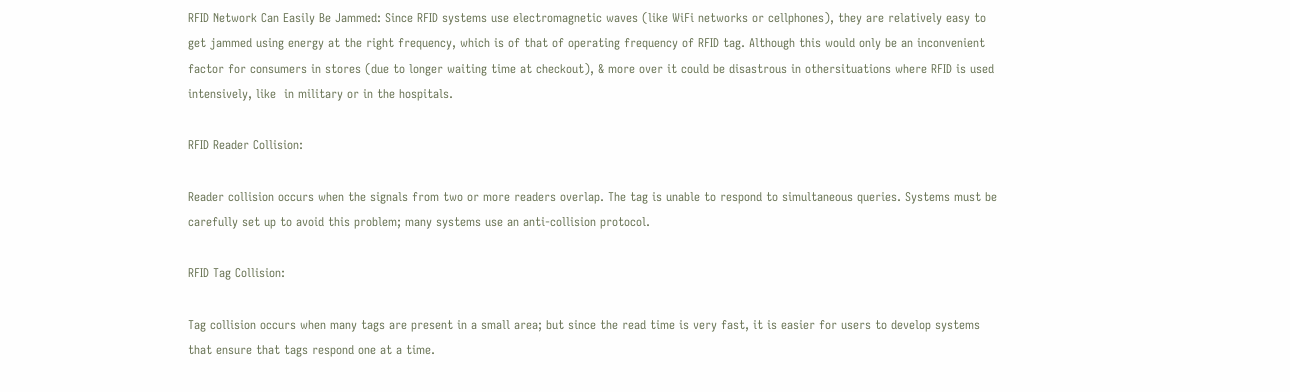RFID Network Can Easily Be Jammed: Since RFID systems use electromagnetic waves (like WiFi networks or cellphones), they are relatively easy to get jammed using energy at the right frequency, which is of that of operating frequency of RFID tag. Although this would only be an inconvenient factor for consumers in stores (due to longer waiting time at checkout), & more over it could be disastrous in othersituations where RFID is used intensively, like  in military or in the hospitals.

RFID Reader Collision:

Reader collision occurs when the signals from two or more readers overlap. The tag is unable to respond to simultaneous queries. Systems must be carefully set up to avoid this problem; many systems use an anti-collision protocol.

RFID Tag Collision:

Tag collision occurs when many tags are present in a small area; but since the read time is very fast, it is easier for users to develop systems that ensure that tags respond one at a time.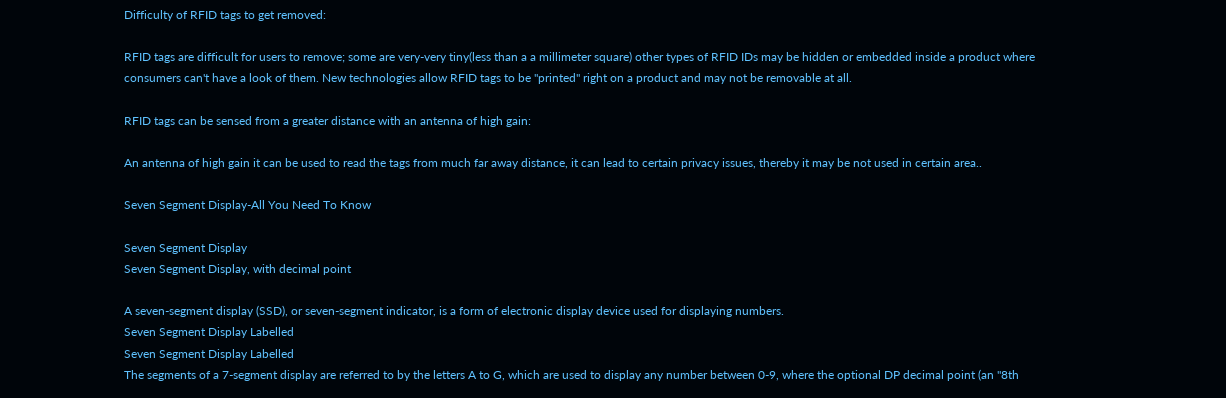Difficulty of RFID tags to get removed:

RFID tags are difficult for users to remove; some are very-very tiny(less than a a millimeter square) other types of RFID IDs may be hidden or embedded inside a product where consumers can't have a look of them. New technologies allow RFID tags to be "printed" right on a product and may not be removable at all.

RFID tags can be sensed from a greater distance with an antenna of high gain:

An antenna of high gain it can be used to read the tags from much far away distance, it can lead to certain privacy issues, thereby it may be not used in certain area..

Seven Segment Display-All You Need To Know

Seven Segment Display
Seven Segment Display, with decimal point

A seven-segment display (SSD), or seven-segment indicator, is a form of electronic display device used for displaying numbers.
Seven Segment Display Labelled
Seven Segment Display Labelled
The segments of a 7-segment display are referred to by the letters A to G, which are used to display any number between 0-9, where the optional DP decimal point (an "8th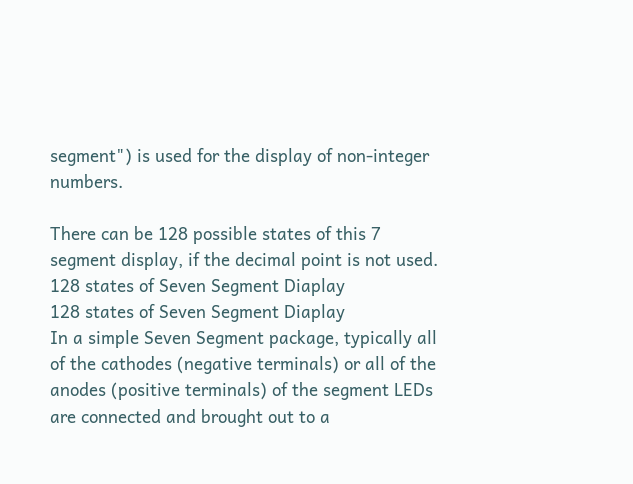segment") is used for the display of non-integer numbers.

There can be 128 possible states of this 7 segment display, if the decimal point is not used.
128 states of Seven Segment Diaplay
128 states of Seven Segment Diaplay
In a simple Seven Segment package, typically all of the cathodes (negative terminals) or all of the anodes (positive terminals) of the segment LEDs are connected and brought out to a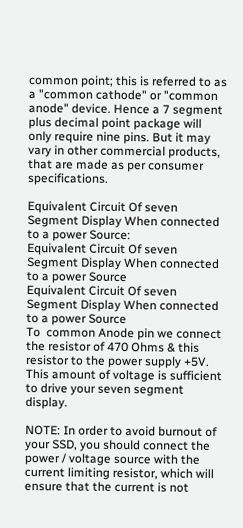common point; this is referred to as a "common cathode" or "common anode" device. Hence a 7 segment plus decimal point package will only require nine pins. But it may vary in other commercial products, that are made as per consumer specifications.

Equivalent Circuit Of seven Segment Display When connected to a power Source:
Equivalent Circuit Of seven Segment Display When connected to a power Source
Equivalent Circuit Of seven Segment Display When connected to a power Source
To  common Anode pin we connect the resistor of 470 Ohms & this resistor to the power supply +5V. This amount of voltage is sufficient to drive your seven segment display.

NOTE: In order to avoid burnout of your SSD, you should connect the power / voltage source with the current limiting resistor, which will ensure that the current is not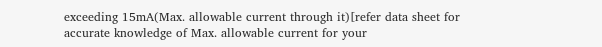exceeding 15mA(Max. allowable current through it)[refer data sheet for accurate knowledge of Max. allowable current for your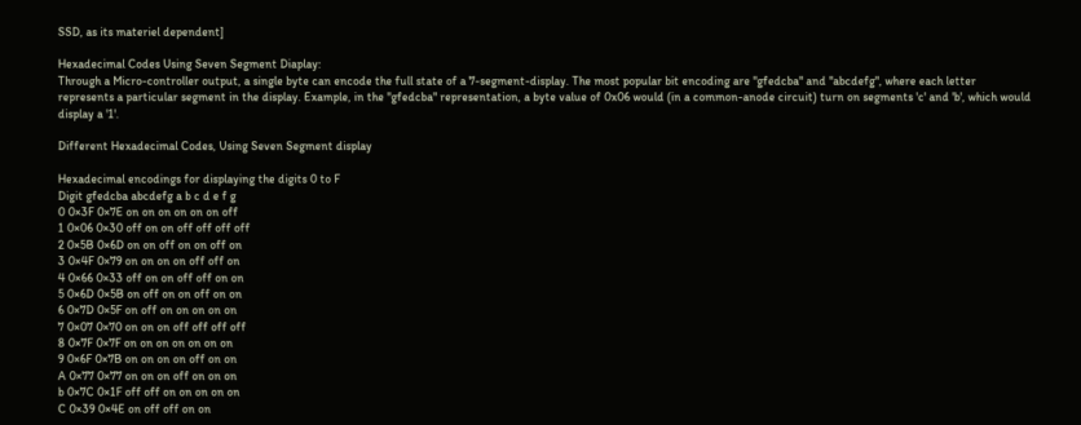SSD, as its materiel dependent]

Hexadecimal Codes Using Seven Segment Diaplay:
Through a Micro-controller output, a single byte can encode the full state of a 7-segment-display. The most popular bit encoding are "gfedcba" and "abcdefg", where each letter represents a particular segment in the display. Example, in the "gfedcba" representation, a byte value of 0x06 would (in a common-anode circuit) turn on segments 'c' and 'b', which would display a '1'.

Different Hexadecimal Codes, Using Seven Segment display

Hexadecimal encodings for displaying the digits 0 to F
Digit gfedcba abcdefg a b c d e f g
0 0×3F 0×7E on on on on on on off
1 0×06 0×30 off on on off off off off
2 0×5B 0×6D on on off on on off on
3 0×4F 0×79 on on on on off off on
4 0×66 0×33 off on on off off on on
5 0×6D 0×5B on off on on off on on
6 0×7D 0×5F on off on on on on on
7 0×07 0×70 on on on off off off off
8 0×7F 0×7F on on on on on on on
9 0×6F 0×7B on on on on off on on
A 0×77 0×77 on on on off on on on
b 0×7C 0×1F off off on on on on on
C 0×39 0×4E on off off on on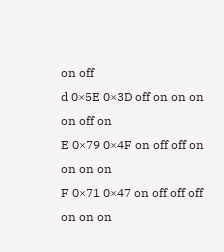on off
d 0×5E 0×3D off on on on on off on
E 0×79 0×4F on off off on on on on
F 0×71 0×47 on off off off on on on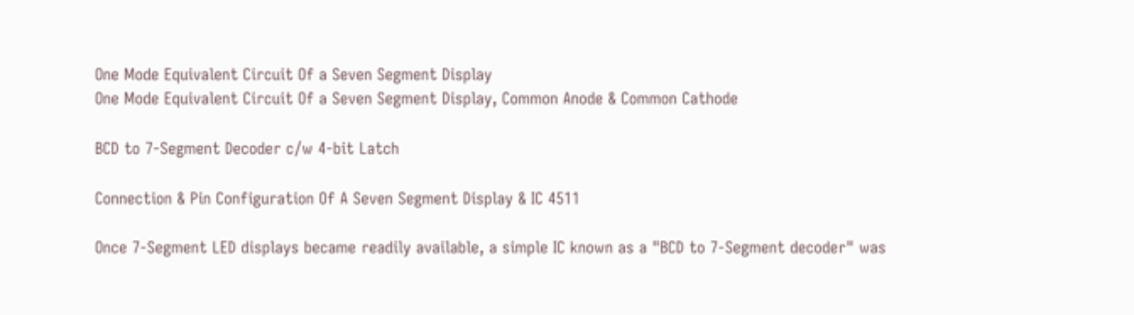One Mode Equivalent Circuit Of a Seven Segment Display
One Mode Equivalent Circuit Of a Seven Segment Display, Common Anode & Common Cathode

BCD to 7-Segment Decoder c/w 4-bit Latch

Connection & Pin Configuration Of A Seven Segment Display & IC 4511

Once 7-Segment LED displays became readily available, a simple IC known as a "BCD to 7-Segment decoder" was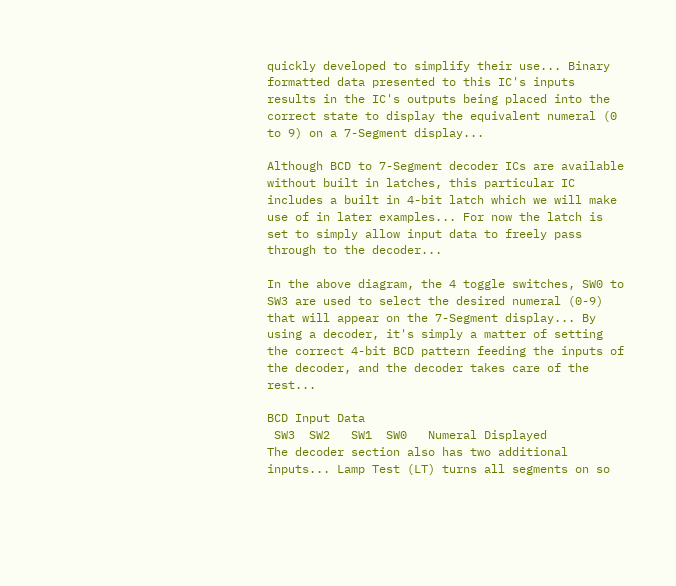quickly developed to simplify their use... Binary formatted data presented to this IC's inputs results in the IC's outputs being placed into the correct state to display the equivalent numeral (0 to 9) on a 7-Segment display...

Although BCD to 7-Segment decoder ICs are available without built in latches, this particular IC includes a built in 4-bit latch which we will make use of in later examples... For now the latch is set to simply allow input data to freely pass through to the decoder...

In the above diagram, the 4 toggle switches, SW0 to SW3 are used to select the desired numeral (0-9) that will appear on the 7-Segment display... By using a decoder, it's simply a matter of setting the correct 4-bit BCD pattern feeding the inputs of the decoder, and the decoder takes care of the rest...

BCD Input Data
 SW3  SW2   SW1  SW0   Numeral Displayed
The decoder section also has two additional inputs... Lamp Test (LT) turns all segments on so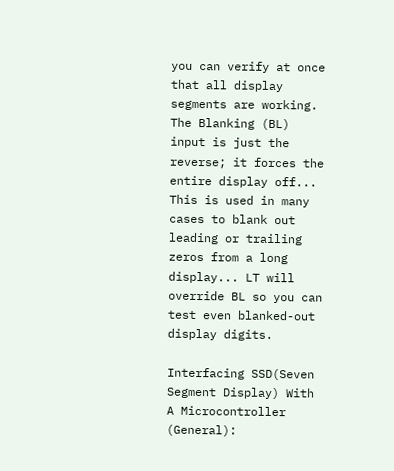you can verify at once that all display segments are working.
The Blanking (BL) input is just the reverse; it forces the entire display off... This is used in many cases to blank out leading or trailing zeros from a long display... LT will override BL so you can test even blanked-out display digits.

Interfacing SSD(Seven Segment Display) With A Microcontroller (General):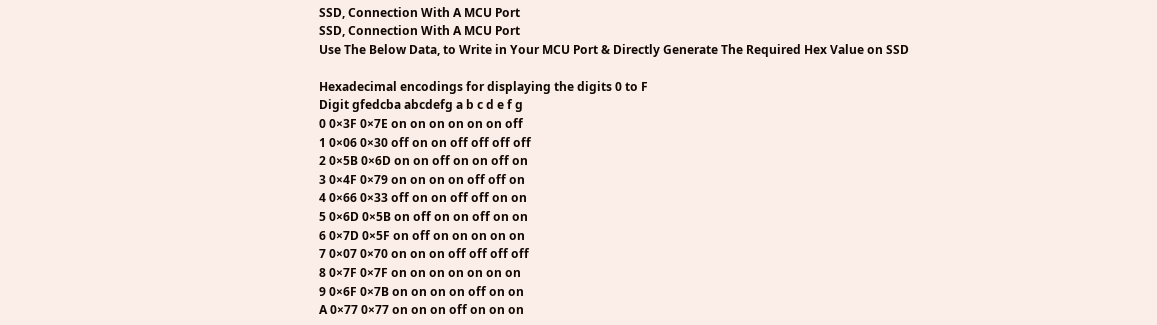SSD, Connection With A MCU Port
SSD, Connection With A MCU Port
Use The Below Data, to Write in Your MCU Port & Directly Generate The Required Hex Value on SSD

Hexadecimal encodings for displaying the digits 0 to F
Digit gfedcba abcdefg a b c d e f g
0 0×3F 0×7E on on on on on on off
1 0×06 0×30 off on on off off off off
2 0×5B 0×6D on on off on on off on
3 0×4F 0×79 on on on on off off on
4 0×66 0×33 off on on off off on on
5 0×6D 0×5B on off on on off on on
6 0×7D 0×5F on off on on on on on
7 0×07 0×70 on on on off off off off
8 0×7F 0×7F on on on on on on on
9 0×6F 0×7B on on on on off on on
A 0×77 0×77 on on on off on on on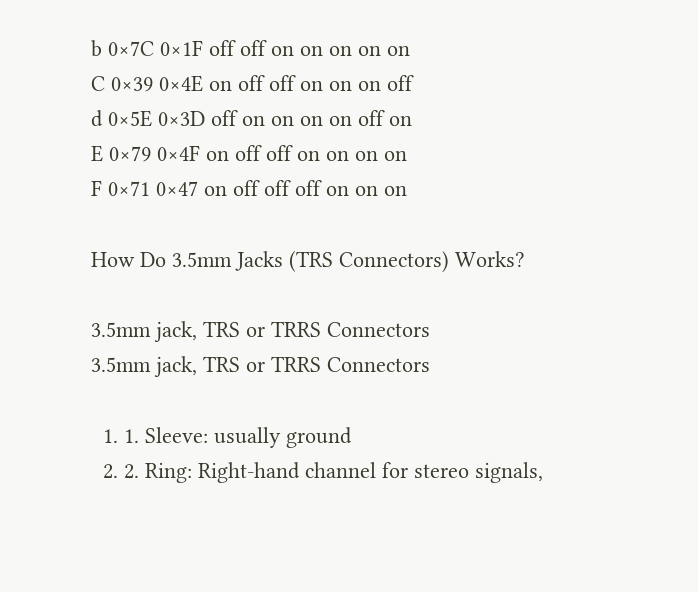b 0×7C 0×1F off off on on on on on
C 0×39 0×4E on off off on on on off
d 0×5E 0×3D off on on on on off on
E 0×79 0×4F on off off on on on on
F 0×71 0×47 on off off off on on on

How Do 3.5mm Jacks (TRS Connectors) Works?

3.5mm jack, TRS or TRRS Connectors
3.5mm jack, TRS or TRRS Connectors

  1. 1. Sleeve: usually ground
  2. 2. Ring: Right-hand channel for stereo signals,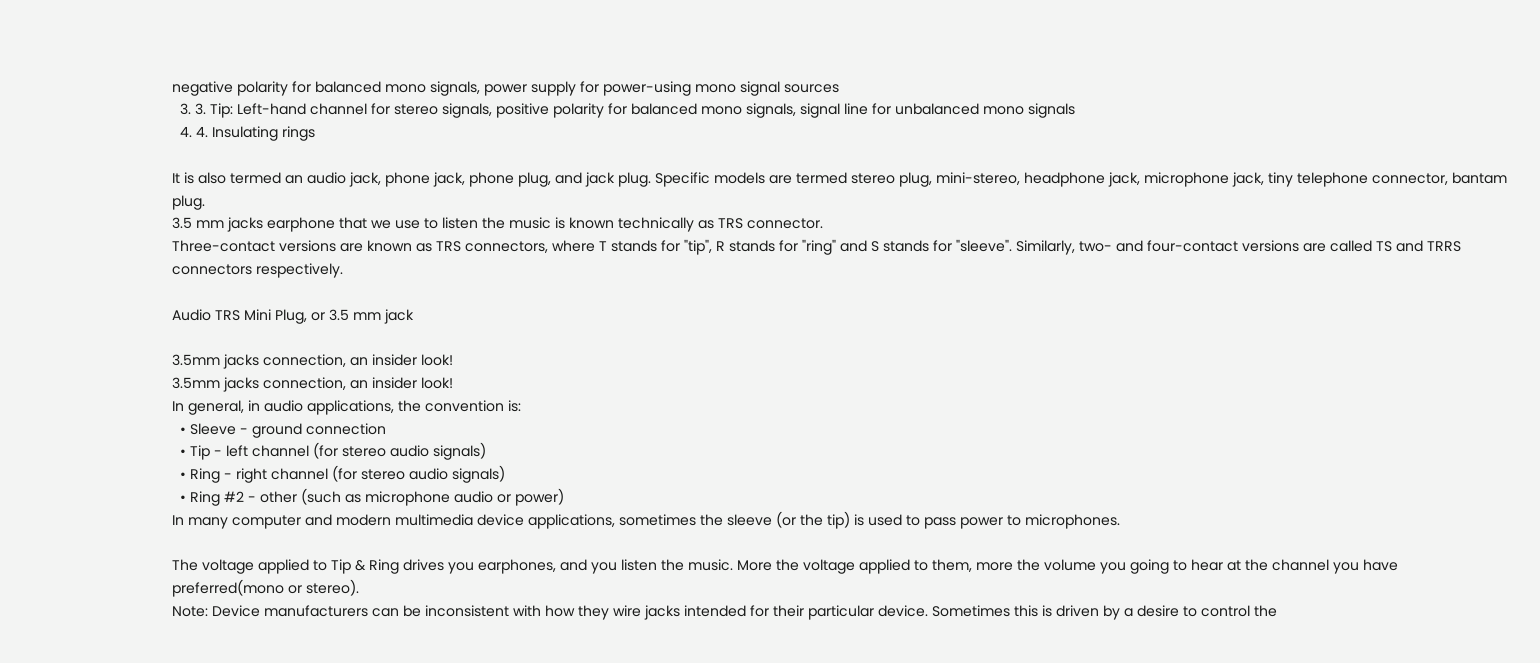negative polarity for balanced mono signals, power supply for power-using mono signal sources
  3. 3. Tip: Left-hand channel for stereo signals, positive polarity for balanced mono signals, signal line for unbalanced mono signals
  4. 4. Insulating rings

It is also termed an audio jack, phone jack, phone plug, and jack plug. Specific models are termed stereo plug, mini-stereo, headphone jack, microphone jack, tiny telephone connector, bantam plug.
3.5 mm jacks earphone that we use to listen the music is known technically as TRS connector.
Three-contact versions are known as TRS connectors, where T stands for "tip", R stands for "ring" and S stands for "sleeve". Similarly, two- and four-contact versions are called TS and TRRS connectors respectively.

Audio TRS Mini Plug, or 3.5 mm jack

3.5mm jacks connection, an insider look!
3.5mm jacks connection, an insider look!
In general, in audio applications, the convention is:
  • Sleeve - ground connection
  • Tip - left channel (for stereo audio signals)
  • Ring - right channel (for stereo audio signals)
  • Ring #2 - other (such as microphone audio or power)
In many computer and modern multimedia device applications, sometimes the sleeve (or the tip) is used to pass power to microphones.

The voltage applied to Tip & Ring drives you earphones, and you listen the music. More the voltage applied to them, more the volume you going to hear at the channel you have preferred(mono or stereo).
Note: Device manufacturers can be inconsistent with how they wire jacks intended for their particular device. Sometimes this is driven by a desire to control the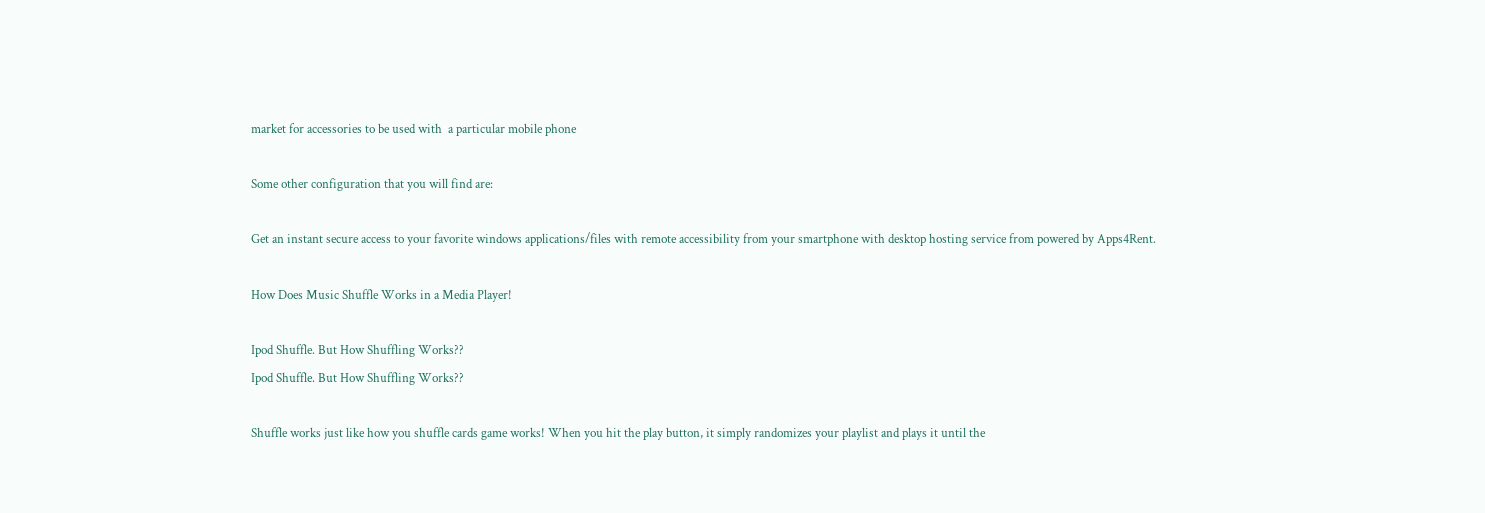market for accessories to be used with  a particular mobile phone

Some other configuration that you will find are:

Get an instant secure access to your favorite windows applications/files with remote accessibility from your smartphone with desktop hosting service from powered by Apps4Rent.

How Does Music Shuffle Works in a Media Player!

Ipod Shuffle. But How Shuffling Works??
Ipod Shuffle. But How Shuffling Works??

Shuffle works just like how you shuffle cards game works! When you hit the play button, it simply randomizes your playlist and plays it until the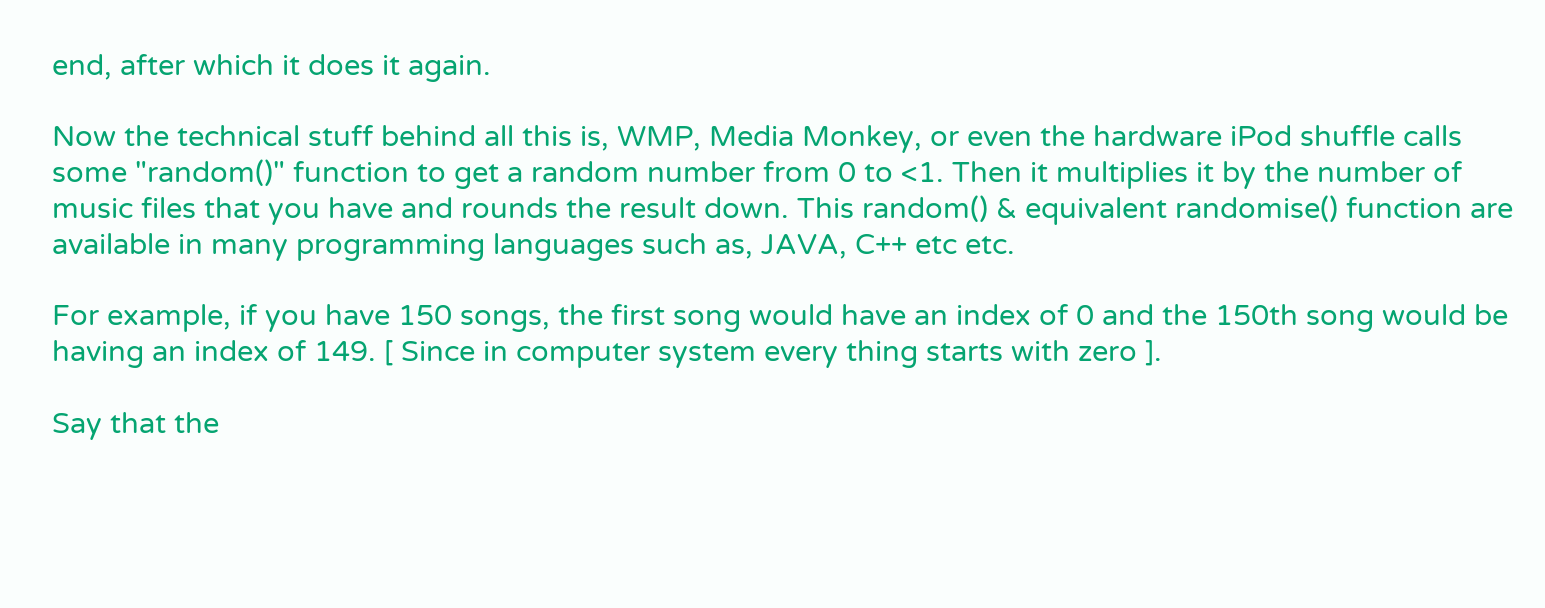end, after which it does it again.

Now the technical stuff behind all this is, WMP, Media Monkey, or even the hardware iPod shuffle calls some "random()" function to get a random number from 0 to <1. Then it multiplies it by the number of music files that you have and rounds the result down. This random() & equivalent randomise() function are available in many programming languages such as, JAVA, C++ etc etc.

For example, if you have 150 songs, the first song would have an index of 0 and the 150th song would be having an index of 149. [ Since in computer system every thing starts with zero ].

Say that the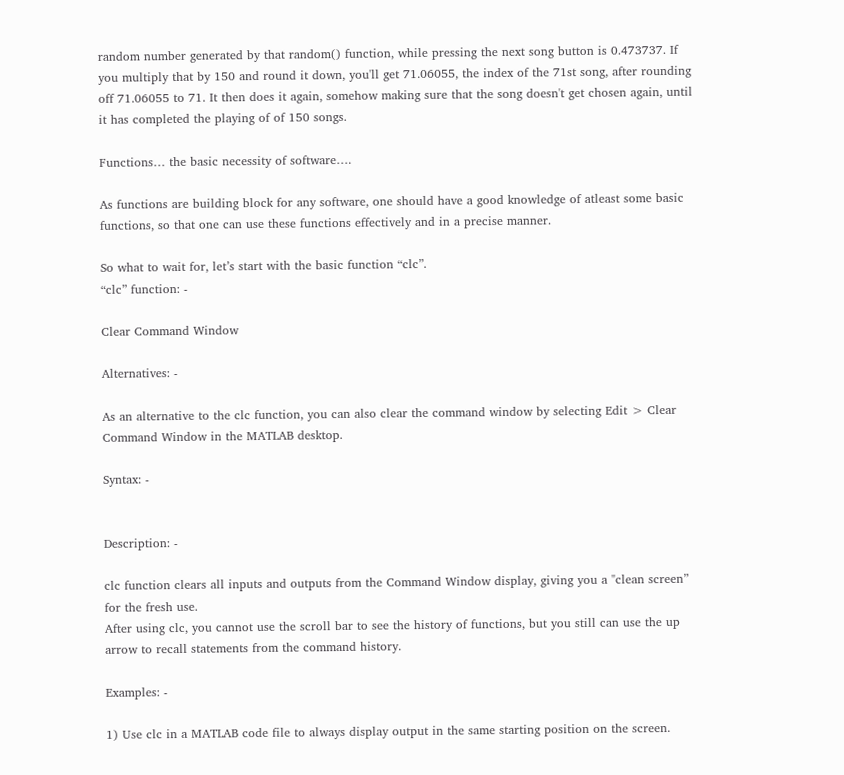random number generated by that random() function, while pressing the next song button is 0.473737. If you multiply that by 150 and round it down, you'll get 71.06055, the index of the 71st song, after rounding off 71.06055 to 71. It then does it again, somehow making sure that the song doesn't get chosen again, until it has completed the playing of of 150 songs.

Functions… the basic necessity of software….

As functions are building block for any software, one should have a good knowledge of atleast some basic functions, so that one can use these functions effectively and in a precise manner.

So what to wait for, let’s start with the basic function “clc”.
“clc” function: -

Clear Command Window

Alternatives: -

As an alternative to the clc function, you can also clear the command window by selecting Edit > Clear Command Window in the MATLAB desktop.

Syntax: -


Description: -

clc function clears all inputs and outputs from the Command Window display, giving you a "clean screen” for the fresh use.
After using clc, you cannot use the scroll bar to see the history of functions, but you still can use the up arrow to recall statements from the command history.

Examples: -

1) Use clc in a MATLAB code file to always display output in the same starting position on the screen.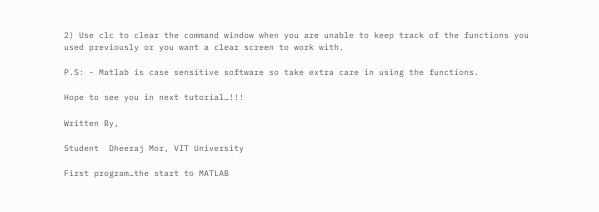2) Use clc to clear the command window when you are unable to keep track of the functions you used previously or you want a clear screen to work with.

P.S: - Matlab is case sensitive software so take extra care in using the functions.

Hope to see you in next tutorial…!!!

Written By,

Student  Dheeraj Mor, VIT University

First program…the start to MATLAB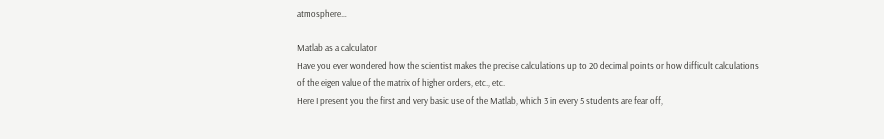atmosphere…

Matlab as a calculator
Have you ever wondered how the scientist makes the precise calculations up to 20 decimal points or how difficult calculations of the eigen value of the matrix of higher orders, etc., etc.
Here I present you the first and very basic use of the Matlab, which 3 in every 5 students are fear off,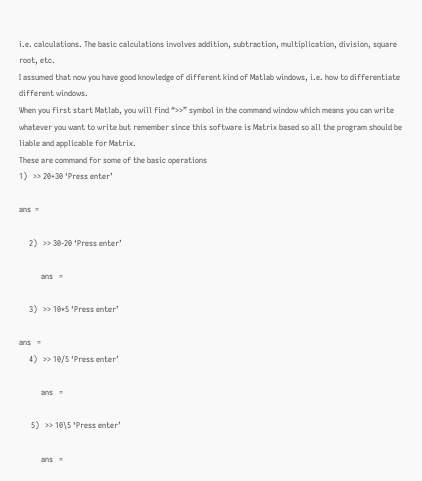i.e. calculations. The basic calculations involves addition, subtraction, multiplication, division, square root, etc.
I assumed that now you have good knowledge of different kind of Matlab windows, i.e. how to differentiate different windows.
When you first start Matlab, you will find “>>” symbol in the command window which means you can write whatever you want to write but remember since this software is Matrix based so all the program should be liable and applicable for Matrix.
These are command for some of the basic operations
1)   >> 20+30 ‘Press enter’

ans  =

     2)   >> 30-20 ‘Press enter’

           ans   =

     3)   >> 10*5 ‘Press enter’

ans   =
     4)   >> 10/5 ‘Press enter’

           ans   =

      5)   >> 10\5 ‘Press enter’

           ans   =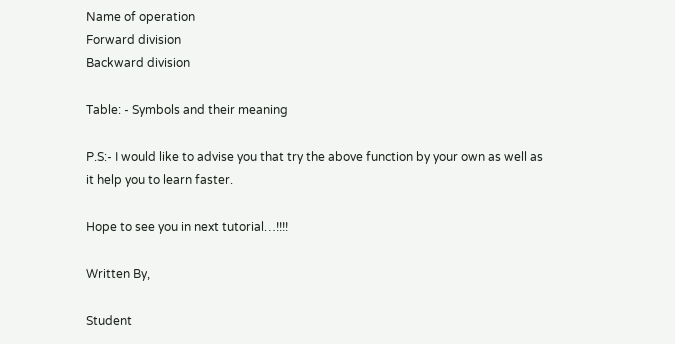Name of operation
Forward division
Backward division

Table: - Symbols and their meaning

P.S:- I would like to advise you that try the above function by your own as well as it help you to learn faster.

Hope to see you in next tutorial…!!!!

Written By,

Student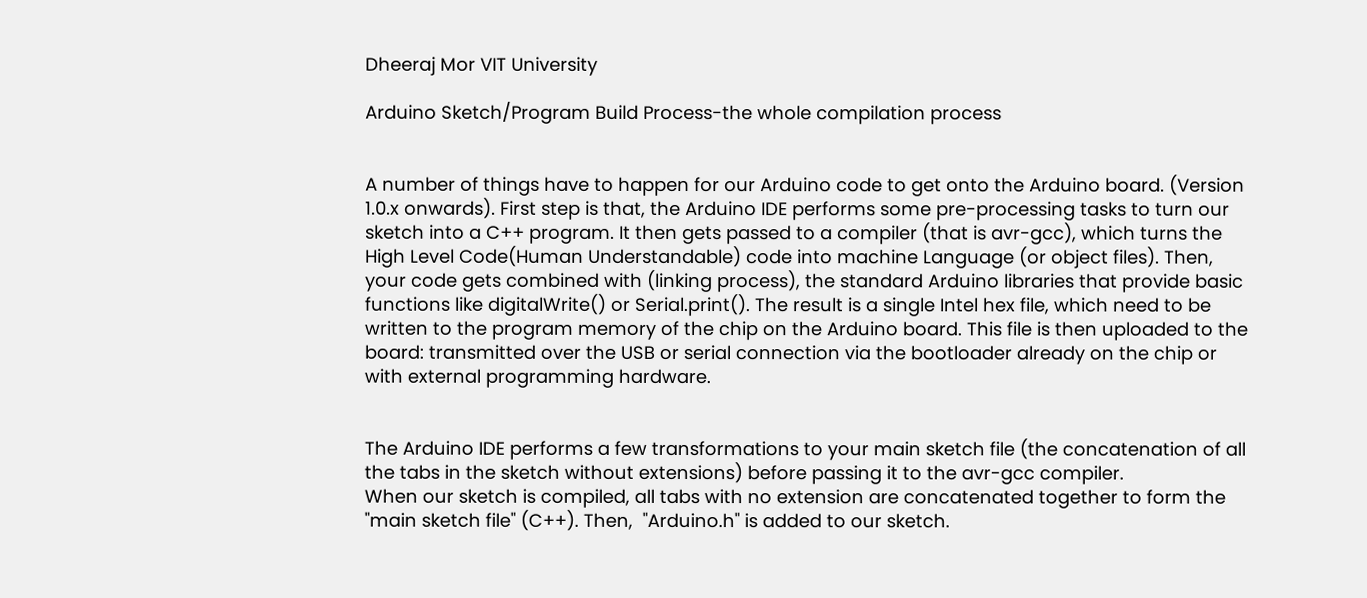Dheeraj Mor VIT University

Arduino Sketch/Program Build Process-the whole compilation process


A number of things have to happen for our Arduino code to get onto the Arduino board. (Version 1.0.x onwards). First step is that, the Arduino IDE performs some pre-processing tasks to turn our sketch into a C++ program. It then gets passed to a compiler (that is avr-gcc), which turns the High Level Code(Human Understandable) code into machine Language (or object files). Then, your code gets combined with (linking process), the standard Arduino libraries that provide basic functions like digitalWrite() or Serial.print(). The result is a single Intel hex file, which need to be written to the program memory of the chip on the Arduino board. This file is then uploaded to the board: transmitted over the USB or serial connection via the bootloader already on the chip or with external programming hardware.


The Arduino IDE performs a few transformations to your main sketch file (the concatenation of all the tabs in the sketch without extensions) before passing it to the avr-gcc compiler.
When our sketch is compiled, all tabs with no extension are concatenated together to form the "main sketch file" (C++). Then,  "Arduino.h" is added to our sketch.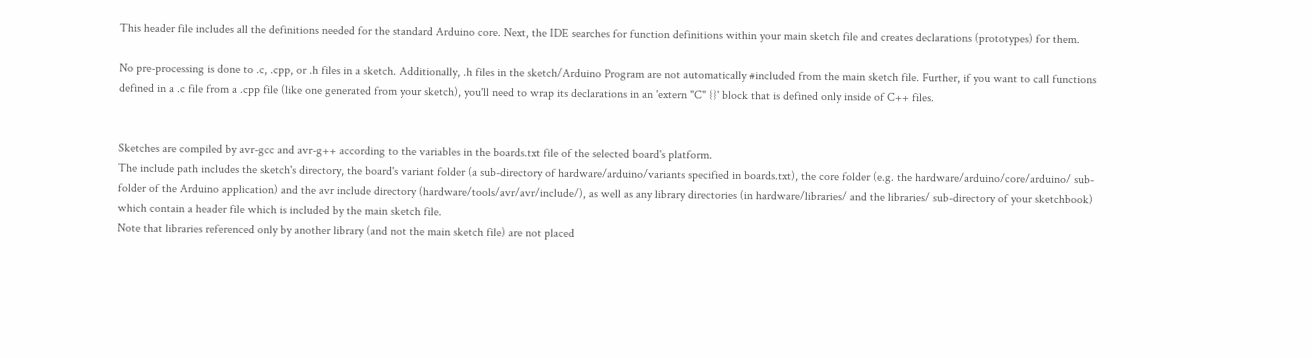This header file includes all the definitions needed for the standard Arduino core. Next, the IDE searches for function definitions within your main sketch file and creates declarations (prototypes) for them.

No pre-processing is done to .c, .cpp, or .h files in a sketch. Additionally, .h files in the sketch/Arduino Program are not automatically #included from the main sketch file. Further, if you want to call functions defined in a .c file from a .cpp file (like one generated from your sketch), you'll need to wrap its declarations in an 'extern "C" {}' block that is defined only inside of C++ files.


Sketches are compiled by avr-gcc and avr-g++ according to the variables in the boards.txt file of the selected board's platform.
The include path includes the sketch's directory, the board's variant folder (a sub-directory of hardware/arduino/variants specified in boards.txt), the core folder (e.g. the hardware/arduino/core/arduino/ sub-folder of the Arduino application) and the avr include directory (hardware/tools/avr/avr/include/), as well as any library directories (in hardware/libraries/ and the libraries/ sub-directory of your sketchbook) which contain a header file which is included by the main sketch file.
Note that libraries referenced only by another library (and not the main sketch file) are not placed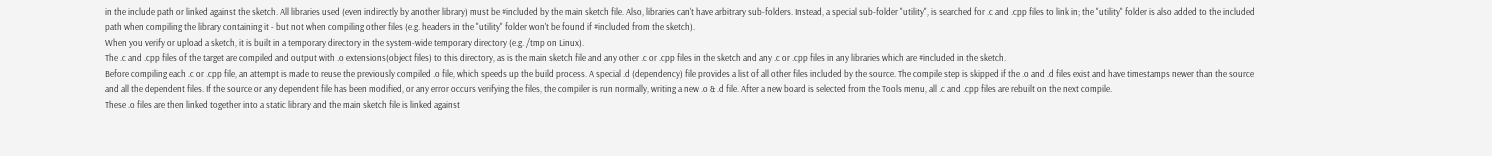in the include path or linked against the sketch. All libraries used (even indirectly by another library) must be #included by the main sketch file. Also, libraries can't have arbitrary sub-folders. Instead, a special sub-folder "utility", is searched for .c and .cpp files to link in; the "utility" folder is also added to the included path when compiling the library containing it - but not when compiling other files (e.g. headers in the "utility" folder won't be found if #included from the sketch).
When you verify or upload a sketch, it is built in a temporary directory in the system-wide temporary directory (e.g. /tmp on Linux).
The .c and .cpp files of the target are compiled and output with .o extensions(object files) to this directory, as is the main sketch file and any other .c or .cpp files in the sketch and any .c or .cpp files in any libraries which are #included in the sketch.
Before compiling each .c or .cpp file, an attempt is made to reuse the previously compiled .o file, which speeds up the build process. A special .d (dependency) file provides a list of all other files included by the source. The compile step is skipped if the .o and .d files exist and have timestamps newer than the source and all the dependent files. If the source or any dependent file has been modified, or any error occurs verifying the files, the compiler is run normally, writing a new .o & .d file. After a new board is selected from the Tools menu, all .c and .cpp files are rebuilt on the next compile.
These .o files are then linked together into a static library and the main sketch file is linked against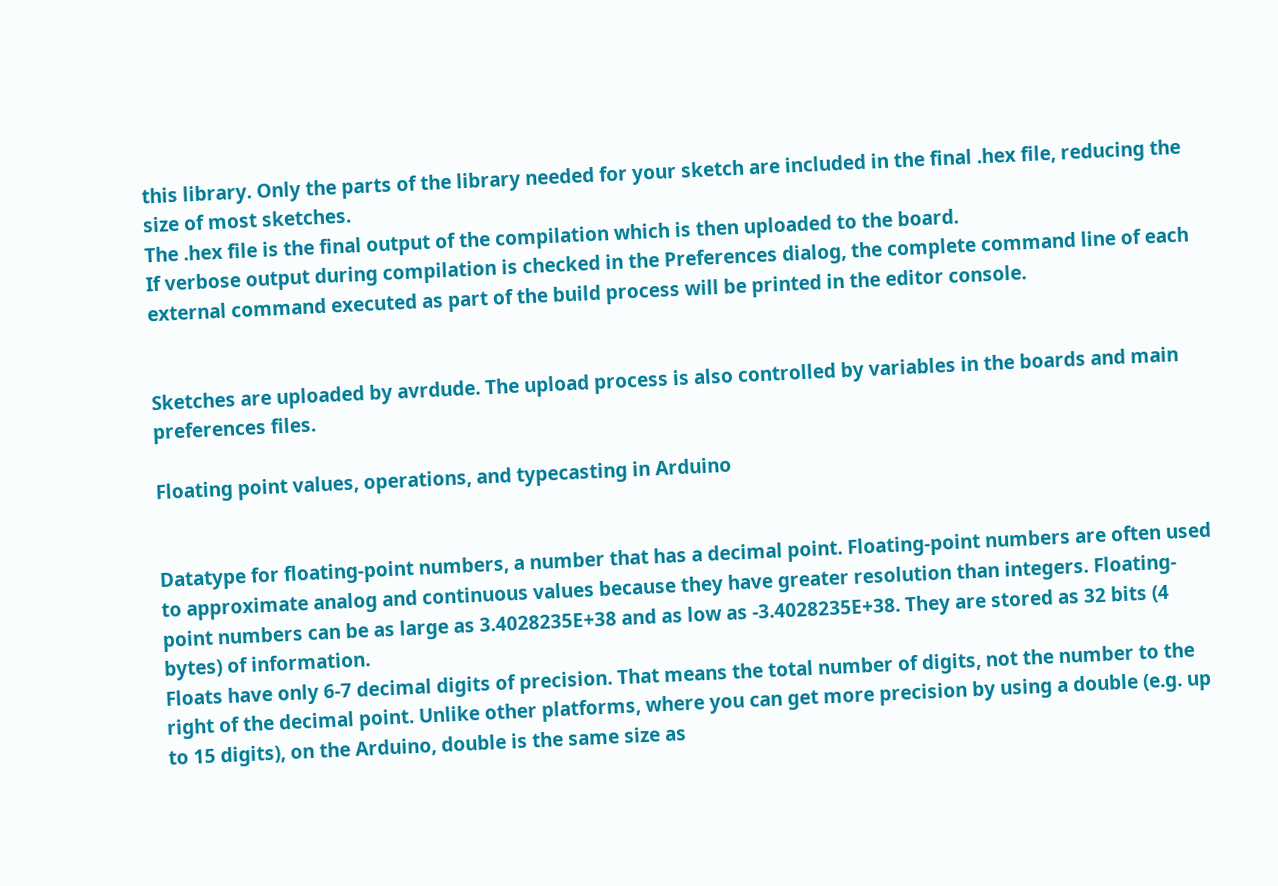this library. Only the parts of the library needed for your sketch are included in the final .hex file, reducing the size of most sketches.
The .hex file is the final output of the compilation which is then uploaded to the board.
If verbose output during compilation is checked in the Preferences dialog, the complete command line of each external command executed as part of the build process will be printed in the editor console.


Sketches are uploaded by avrdude. The upload process is also controlled by variables in the boards and main preferences files.

Floating point values, operations, and typecasting in Arduino


Datatype for floating-point numbers, a number that has a decimal point. Floating-point numbers are often used to approximate analog and continuous values because they have greater resolution than integers. Floating-point numbers can be as large as 3.4028235E+38 and as low as -3.4028235E+38. They are stored as 32 bits (4 bytes) of information.
Floats have only 6-7 decimal digits of precision. That means the total number of digits, not the number to the right of the decimal point. Unlike other platforms, where you can get more precision by using a double (e.g. up to 15 digits), on the Arduino, double is the same size as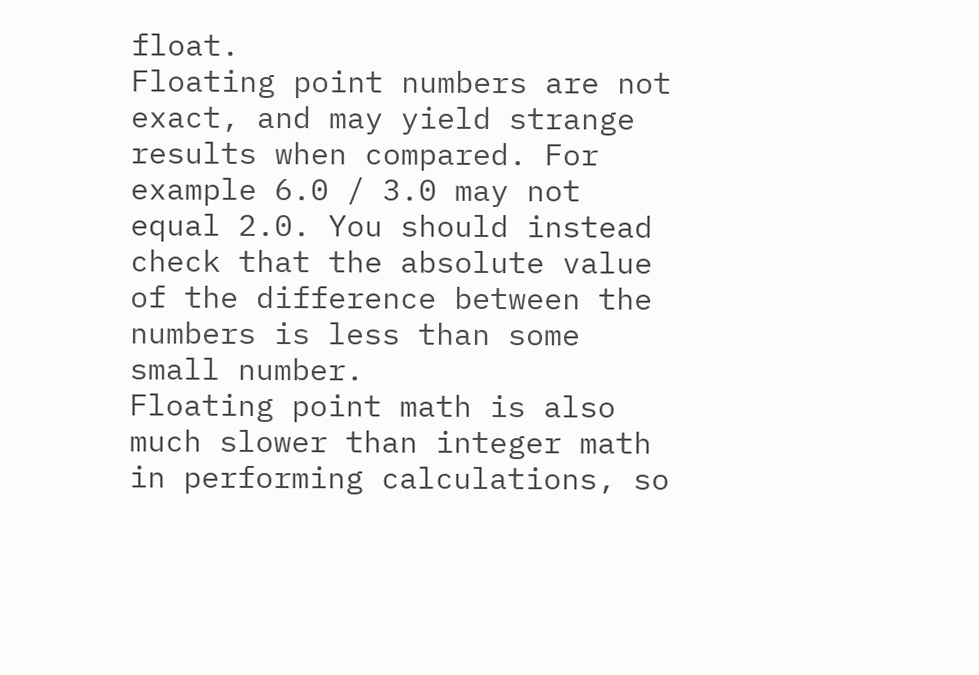float.
Floating point numbers are not exact, and may yield strange results when compared. For example 6.0 / 3.0 may not equal 2.0. You should instead check that the absolute value of the difference between the numbers is less than some small number.
Floating point math is also much slower than integer math in performing calculations, so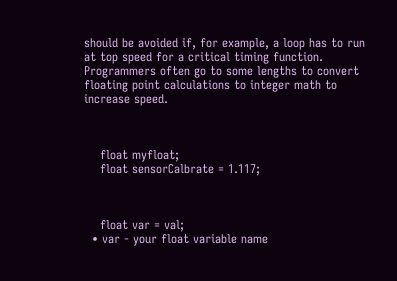should be avoided if, for example, a loop has to run at top speed for a critical timing function. Programmers often go to some lengths to convert floating point calculations to integer math to increase speed.



    float myfloat;
    float sensorCalbrate = 1.117;



    float var = val;
  • var - your float variable name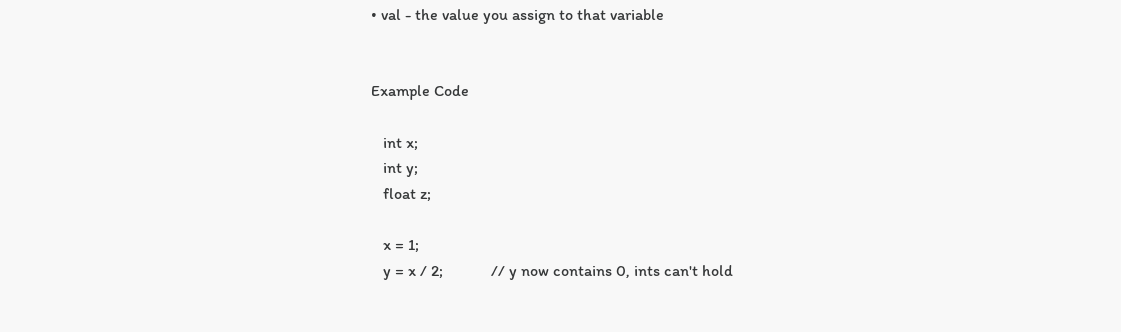• val - the value you assign to that variable


Example Code

   int x;
   int y;
   float z;

   x = 1;
   y = x / 2;            // y now contains 0, ints can't hold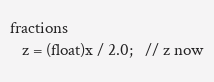fractions
   z = (float)x / 2.0;   // z now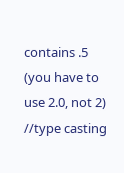contains .5 (you have to use 2.0, not 2)
//type casting